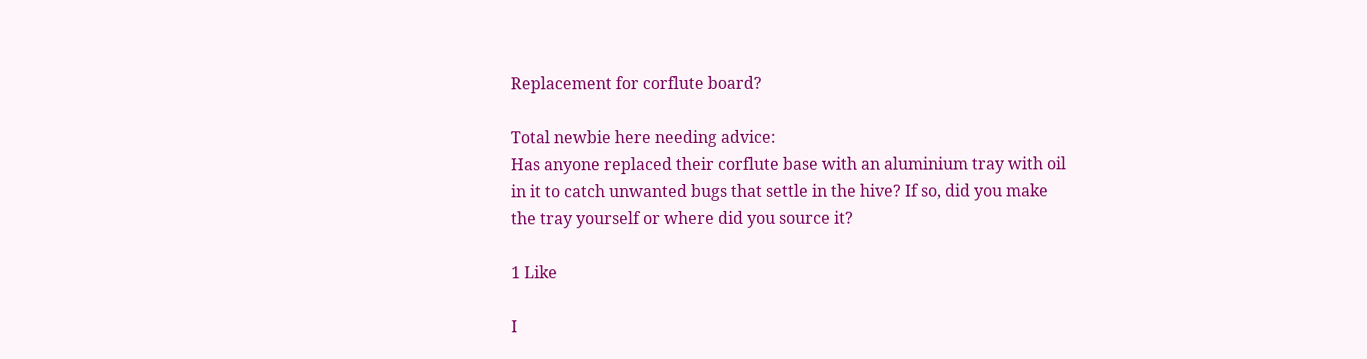Replacement for corflute board?

Total newbie here needing advice:
Has anyone replaced their corflute base with an aluminium tray with oil in it to catch unwanted bugs that settle in the hive? If so, did you make the tray yourself or where did you source it?

1 Like

I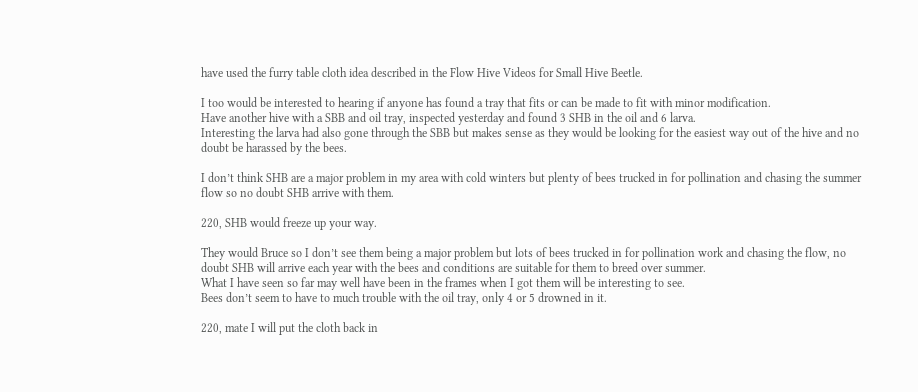have used the furry table cloth idea described in the Flow Hive Videos for Small Hive Beetle.

I too would be interested to hearing if anyone has found a tray that fits or can be made to fit with minor modification.
Have another hive with a SBB and oil tray, inspected yesterday and found 3 SHB in the oil and 6 larva.
Interesting the larva had also gone through the SBB but makes sense as they would be looking for the easiest way out of the hive and no doubt be harassed by the bees.

I don’t think SHB are a major problem in my area with cold winters but plenty of bees trucked in for pollination and chasing the summer flow so no doubt SHB arrive with them.

220, SHB would freeze up your way.

They would Bruce so I don’t see them being a major problem but lots of bees trucked in for pollination work and chasing the flow, no doubt SHB will arrive each year with the bees and conditions are suitable for them to breed over summer.
What I have seen so far may well have been in the frames when I got them will be interesting to see.
Bees don’t seem to have to much trouble with the oil tray, only 4 or 5 drowned in it.

220, mate I will put the cloth back in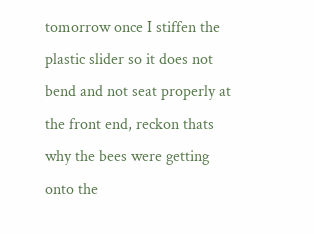tomorrow once I stiffen the plastic slider so it does not bend and not seat properly at the front end, reckon thats why the bees were getting onto the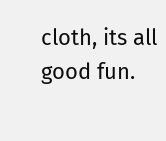cloth, its all good fun.